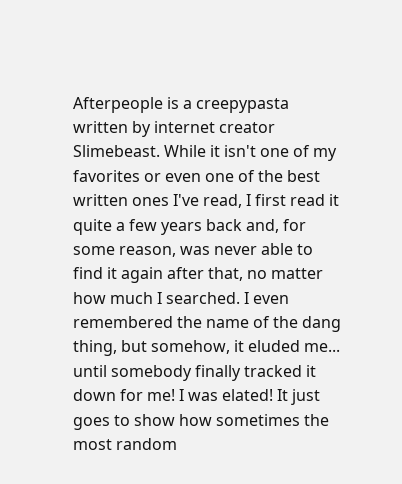Afterpeople is a creepypasta written by internet creator Slimebeast. While it isn't one of my favorites or even one of the best written ones I've read, I first read it quite a few years back and, for some reason, was never able to find it again after that, no matter how much I searched. I even remembered the name of the dang thing, but somehow, it eluded me... until somebody finally tracked it down for me! I was elated! It just goes to show how sometimes the most random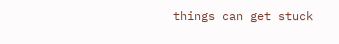things can get stuck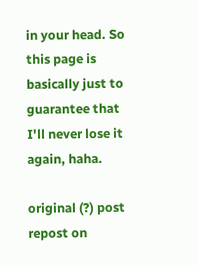in your head. So this page is basically just to guarantee that I'll never lose it again, haha.

original (?) post
repost on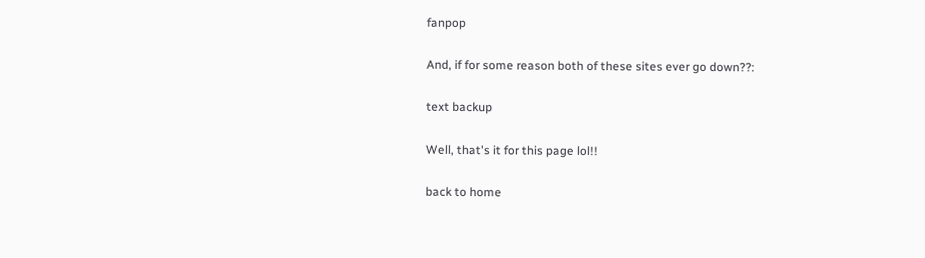fanpop

And, if for some reason both of these sites ever go down??:

text backup

Well, that's it for this page lol!!

back to home